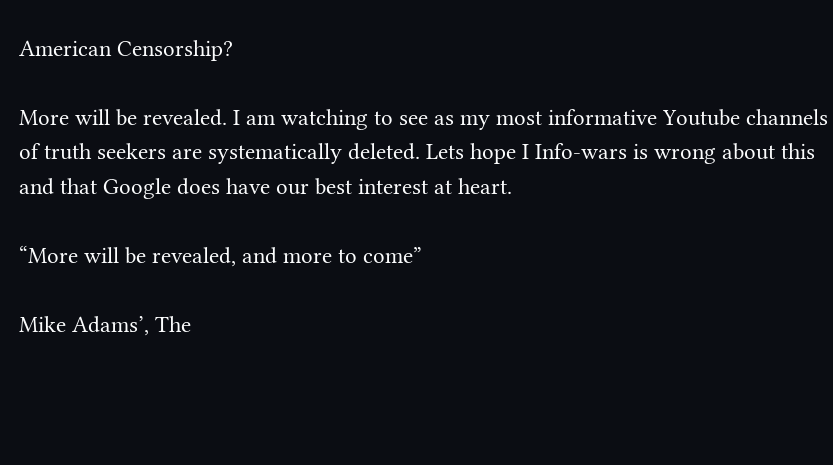American Censorship?

More will be revealed. I am watching to see as my most informative Youtube channels of truth seekers are systematically deleted. Lets hope I Info-wars is wrong about this and that Google does have our best interest at heart.

“More will be revealed, and more to come”

Mike Adams’, The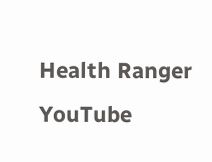Health Ranger YouTube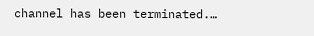channel has been terminated.…